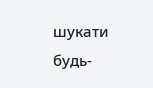шукати будь-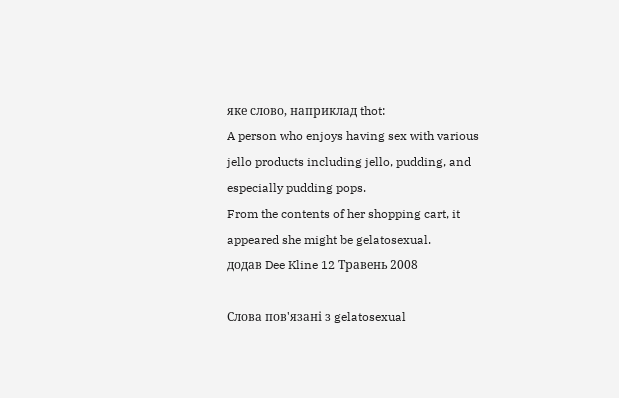яке слово, наприклад thot:
A person who enjoys having sex with various jello products including jello, pudding, and especially pudding pops.
From the contents of her shopping cart, it appeared she might be gelatosexual.
додав Dee Kline 12 Травень 2008

Слова пов'язані з gelatosexual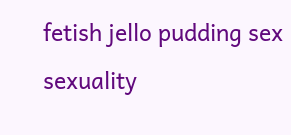fetish jello pudding sex sexuality